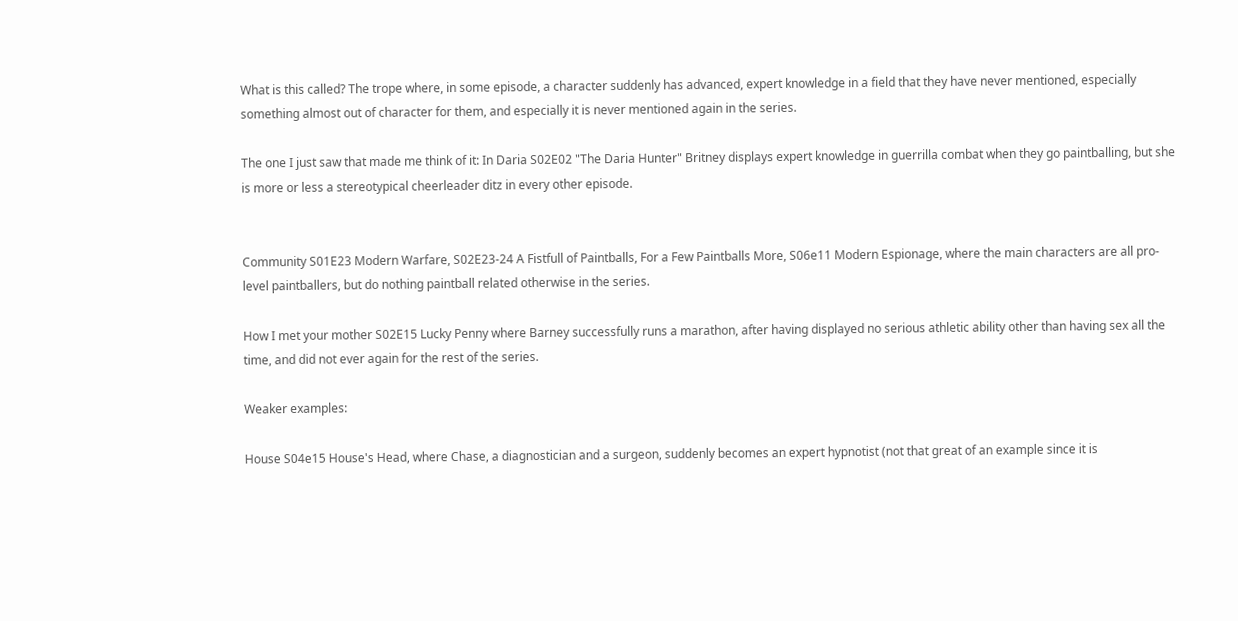What is this called? The trope where, in some episode, a character suddenly has advanced, expert knowledge in a field that they have never mentioned, especially something almost out of character for them, and especially it is never mentioned again in the series.

The one I just saw that made me think of it: In Daria S02E02 "The Daria Hunter" Britney displays expert knowledge in guerrilla combat when they go paintballing, but she is more or less a stereotypical cheerleader ditz in every other episode.


Community S01E23 Modern Warfare, S02E23-24 A Fistfull of Paintballs, For a Few Paintballs More, S06e11 Modern Espionage, where the main characters are all pro-level paintballers, but do nothing paintball related otherwise in the series.

How I met your mother S02E15 Lucky Penny where Barney successfully runs a marathon, after having displayed no serious athletic ability other than having sex all the time, and did not ever again for the rest of the series.

Weaker examples:

House S04e15 House's Head, where Chase, a diagnostician and a surgeon, suddenly becomes an expert hypnotist (not that great of an example since it is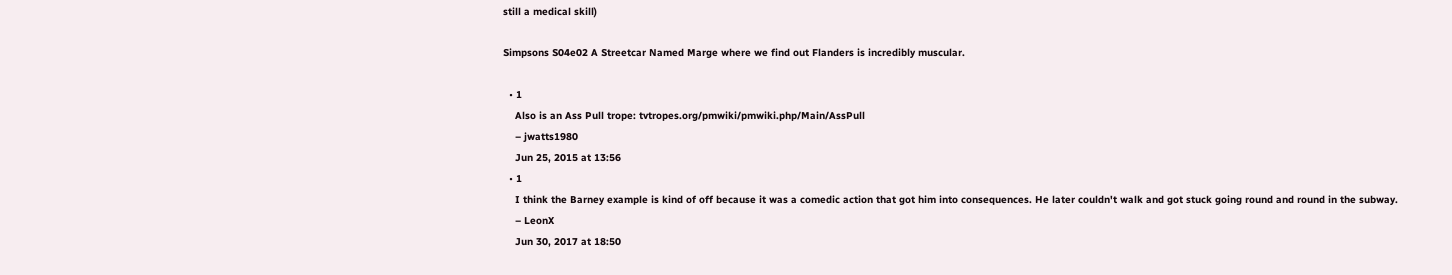still a medical skill)

Simpsons S04e02 A Streetcar Named Marge where we find out Flanders is incredibly muscular.

  • 1
    Also is an Ass Pull trope: tvtropes.org/pmwiki/pmwiki.php/Main/AssPull
    – jwatts1980
    Jun 25, 2015 at 13:56
  • 1
    I think the Barney example is kind of off because it was a comedic action that got him into consequences. He later couldn't walk and got stuck going round and round in the subway.
    – LeonX
    Jun 30, 2017 at 18:50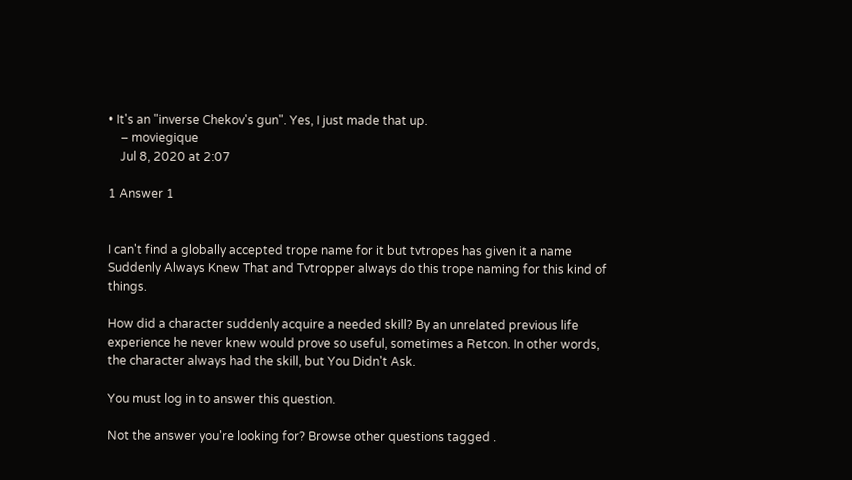• It's an "inverse Chekov's gun". Yes, I just made that up.
    – moviegique
    Jul 8, 2020 at 2:07

1 Answer 1


I can't find a globally accepted trope name for it but tvtropes has given it a name Suddenly Always Knew That and Tvtropper always do this trope naming for this kind of things.

How did a character suddenly acquire a needed skill? By an unrelated previous life experience he never knew would prove so useful, sometimes a Retcon. In other words, the character always had the skill, but You Didn't Ask.

You must log in to answer this question.

Not the answer you're looking for? Browse other questions tagged .